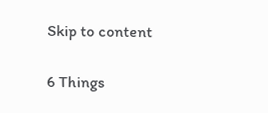Skip to content

6 Things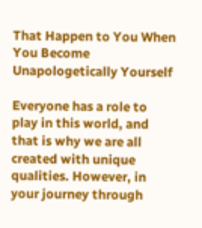That Happen to You When You Become Unapologetically Yourself

Everyone has a role to play in this world, and that is why we are all created with unique qualities. However, in your journey through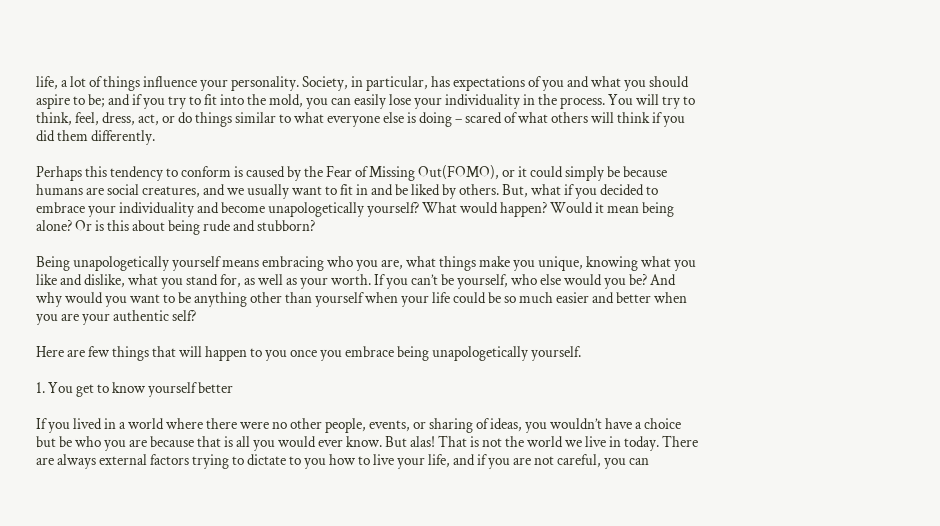life, a lot of things influence your personality. Society, in particular, has expectations of you and what you should aspire to be; and if you try to fit into the mold, you can easily lose your individuality in the process. You will try to think, feel, dress, act, or do things similar to what everyone else is doing – scared of what others will think if you did them differently.

Perhaps this tendency to conform is caused by the Fear of Missing Out(FOMO), or it could simply be because humans are social creatures, and we usually want to fit in and be liked by others. But, what if you decided to embrace your individuality and become unapologetically yourself? What would happen? Would it mean being alone? Or is this about being rude and stubborn?

Being unapologetically yourself means embracing who you are, what things make you unique, knowing what you like and dislike, what you stand for, as well as your worth. If you can’t be yourself, who else would you be? And why would you want to be anything other than yourself when your life could be so much easier and better when you are your authentic self?

Here are few things that will happen to you once you embrace being unapologetically yourself.

1. You get to know yourself better

If you lived in a world where there were no other people, events, or sharing of ideas, you wouldn’t have a choice but be who you are because that is all you would ever know. But alas! That is not the world we live in today. There are always external factors trying to dictate to you how to live your life, and if you are not careful, you can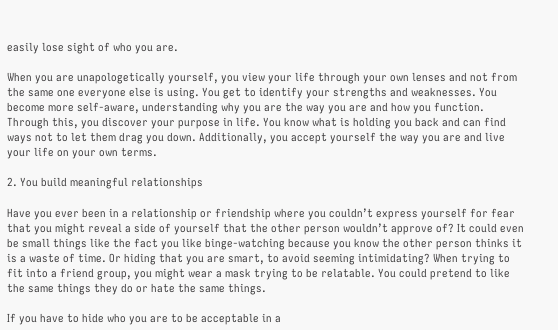easily lose sight of who you are.

When you are unapologetically yourself, you view your life through your own lenses and not from the same one everyone else is using. You get to identify your strengths and weaknesses. You become more self-aware, understanding why you are the way you are and how you function. Through this, you discover your purpose in life. You know what is holding you back and can find ways not to let them drag you down. Additionally, you accept yourself the way you are and live your life on your own terms.

2. You build meaningful relationships

Have you ever been in a relationship or friendship where you couldn’t express yourself for fear that you might reveal a side of yourself that the other person wouldn’t approve of? It could even be small things like the fact you like binge-watching because you know the other person thinks it is a waste of time. Or hiding that you are smart, to avoid seeming intimidating? When trying to fit into a friend group, you might wear a mask trying to be relatable. You could pretend to like the same things they do or hate the same things.

If you have to hide who you are to be acceptable in a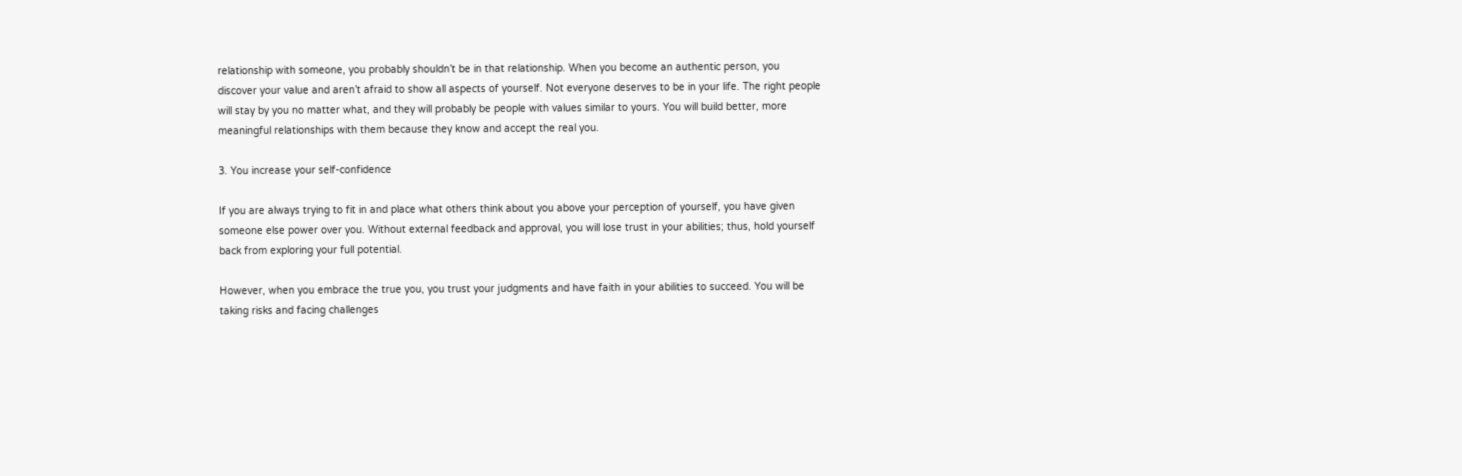relationship with someone, you probably shouldn’t be in that relationship. When you become an authentic person, you discover your value and aren’t afraid to show all aspects of yourself. Not everyone deserves to be in your life. The right people will stay by you no matter what, and they will probably be people with values similar to yours. You will build better, more meaningful relationships with them because they know and accept the real you.

3. You increase your self-confidence

If you are always trying to fit in and place what others think about you above your perception of yourself, you have given someone else power over you. Without external feedback and approval, you will lose trust in your abilities; thus, hold yourself back from exploring your full potential.

However, when you embrace the true you, you trust your judgments and have faith in your abilities to succeed. You will be taking risks and facing challenges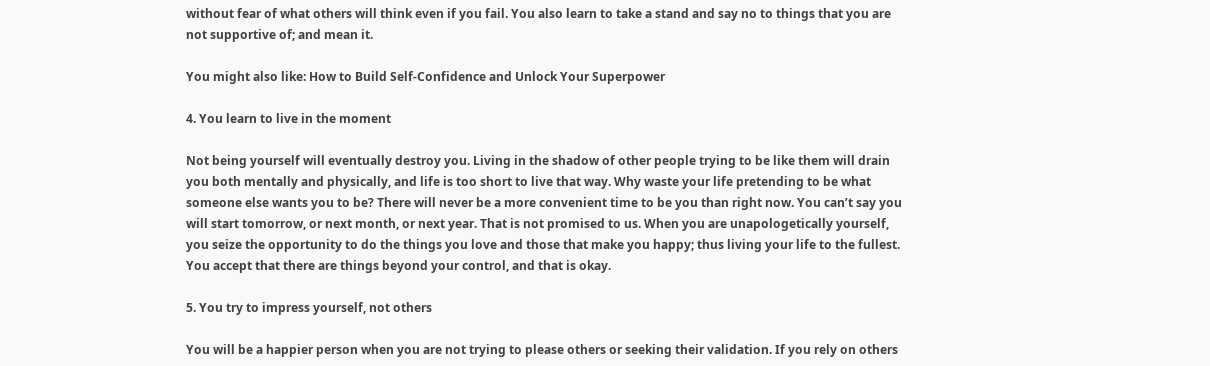without fear of what others will think even if you fail. You also learn to take a stand and say no to things that you are not supportive of; and mean it.

You might also like: How to Build Self-Confidence and Unlock Your Superpower

4. You learn to live in the moment

Not being yourself will eventually destroy you. Living in the shadow of other people trying to be like them will drain you both mentally and physically, and life is too short to live that way. Why waste your life pretending to be what someone else wants you to be? There will never be a more convenient time to be you than right now. You can’t say you will start tomorrow, or next month, or next year. That is not promised to us. When you are unapologetically yourself, you seize the opportunity to do the things you love and those that make you happy; thus living your life to the fullest. You accept that there are things beyond your control, and that is okay.

5. You try to impress yourself, not others

You will be a happier person when you are not trying to please others or seeking their validation. If you rely on others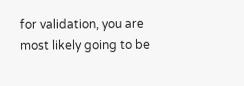for validation, you are most likely going to be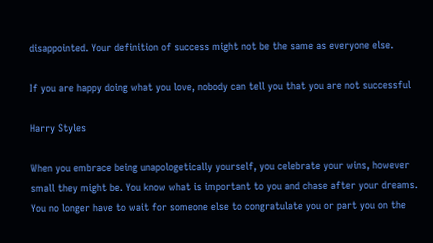disappointed. Your definition of success might not be the same as everyone else.

If you are happy doing what you love, nobody can tell you that you are not successful

Harry Styles

When you embrace being unapologetically yourself, you celebrate your wins, however small they might be. You know what is important to you and chase after your dreams. You no longer have to wait for someone else to congratulate you or part you on the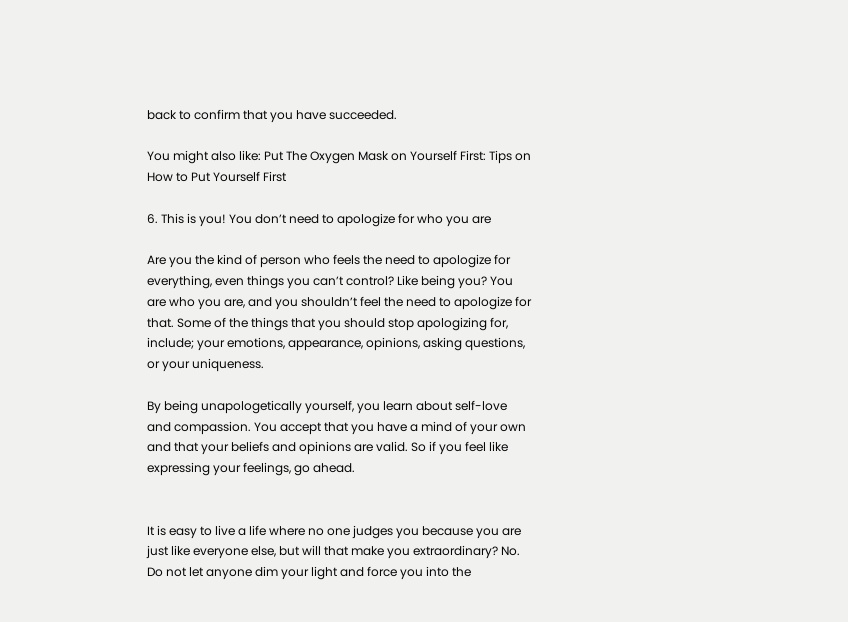back to confirm that you have succeeded.

You might also like: Put The Oxygen Mask on Yourself First: Tips on How to Put Yourself First

6. This is you! You don’t need to apologize for who you are

Are you the kind of person who feels the need to apologize for everything, even things you can’t control? Like being you? You are who you are, and you shouldn’t feel the need to apologize for that. Some of the things that you should stop apologizing for, include; your emotions, appearance, opinions, asking questions, or your uniqueness.

By being unapologetically yourself, you learn about self-love and compassion. You accept that you have a mind of your own and that your beliefs and opinions are valid. So if you feel like expressing your feelings, go ahead.


It is easy to live a life where no one judges you because you are just like everyone else, but will that make you extraordinary? No. Do not let anyone dim your light and force you into the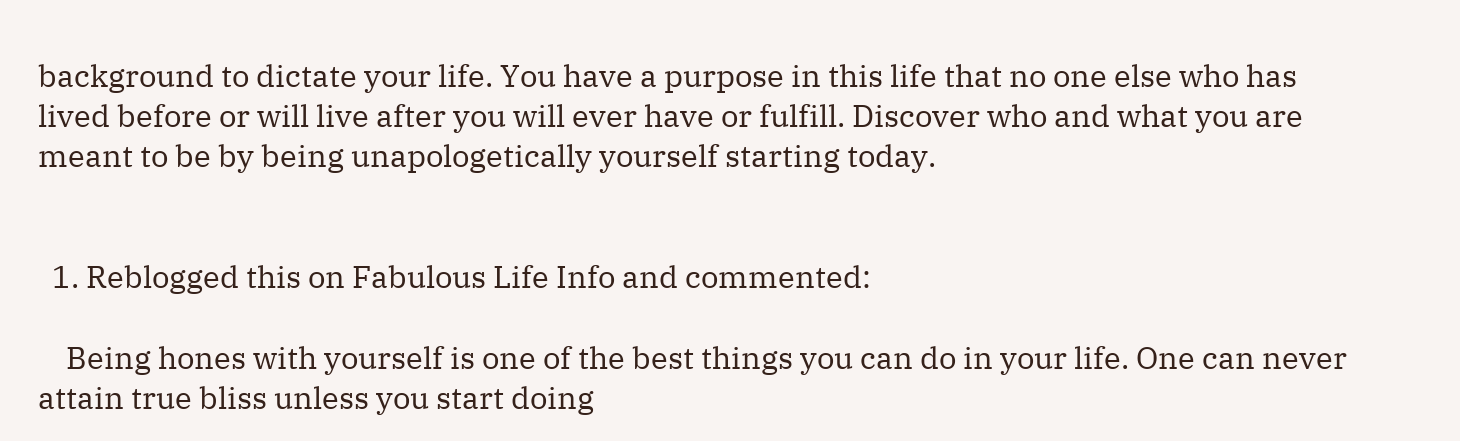background to dictate your life. You have a purpose in this life that no one else who has lived before or will live after you will ever have or fulfill. Discover who and what you are meant to be by being unapologetically yourself starting today.


  1. Reblogged this on Fabulous Life Info and commented:

    Being hones with yourself is one of the best things you can do in your life. One can never attain true bliss unless you start doing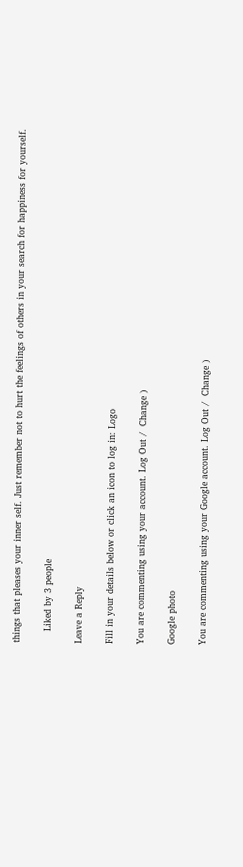things that pleases your inner self. Just remember not to hurt the feelings of others in your search for happiness for yourself.

    Liked by 3 people

Leave a Reply

Fill in your details below or click an icon to log in: Logo

You are commenting using your account. Log Out /  Change )

Google photo

You are commenting using your Google account. Log Out /  Change )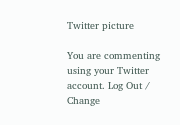Twitter picture

You are commenting using your Twitter account. Log Out /  Change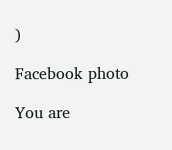)

Facebook photo

You are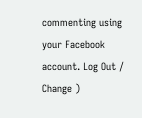commenting using your Facebook account. Log Out /  Change )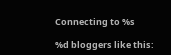Connecting to %s

%d bloggers like this: